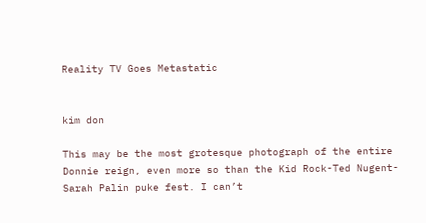Reality TV Goes Metastatic


kim don

This may be the most grotesque photograph of the entire Donnie reign, even more so than the Kid Rock-Ted Nugent-Sarah Palin puke fest. I can’t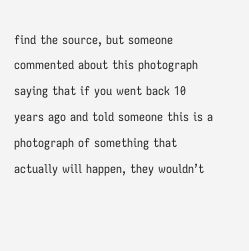find the source, but someone commented about this photograph saying that if you went back 10 years ago and told someone this is a photograph of something that actually will happen, they wouldn’t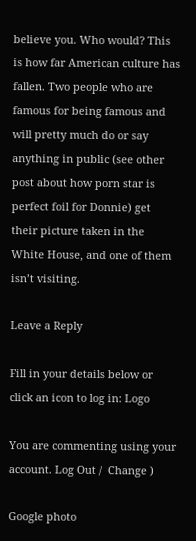believe you. Who would? This is how far American culture has fallen. Two people who are famous for being famous and will pretty much do or say anything in public (see other post about how porn star is perfect foil for Donnie) get their picture taken in the White House, and one of them isn’t visiting.

Leave a Reply

Fill in your details below or click an icon to log in: Logo

You are commenting using your account. Log Out /  Change )

Google photo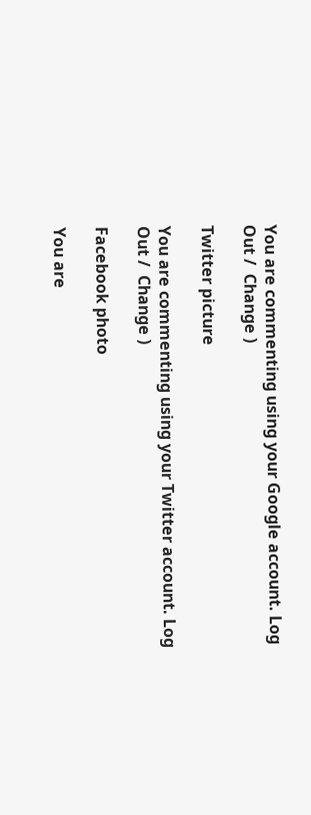You are commenting using your Google account. Log Out /  Change )

Twitter picture

You are commenting using your Twitter account. Log Out /  Change )

Facebook photo

You are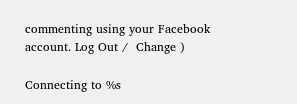commenting using your Facebook account. Log Out /  Change )

Connecting to %s